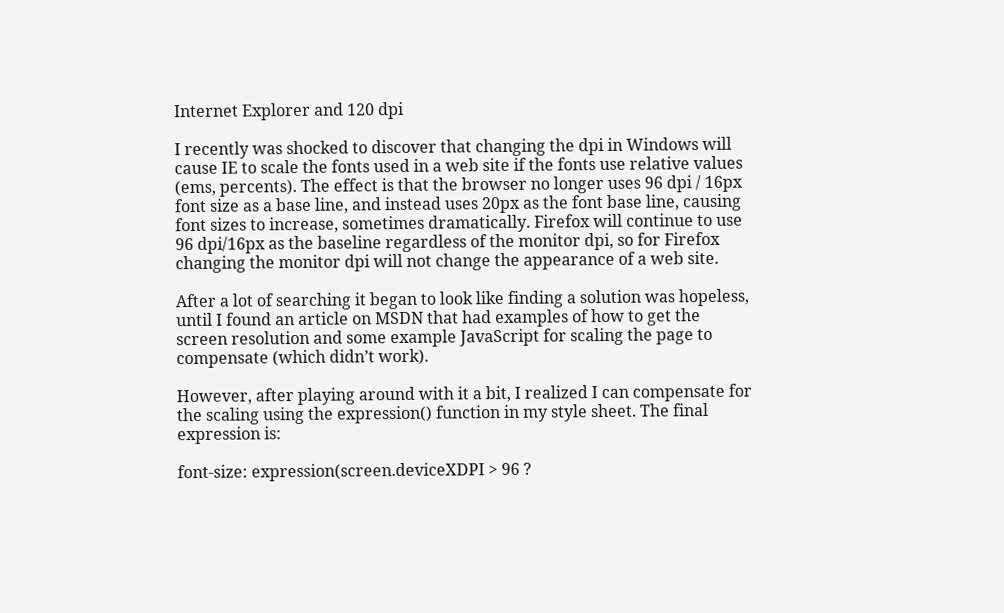Internet Explorer and 120 dpi

I recently was shocked to discover that changing the dpi in Windows will cause IE to scale the fonts used in a web site if the fonts use relative values (ems, percents). The effect is that the browser no longer uses 96 dpi / 16px font size as a base line, and instead uses 20px as the font base line, causing font sizes to increase, sometimes dramatically. Firefox will continue to use 96 dpi/16px as the baseline regardless of the monitor dpi, so for Firefox changing the monitor dpi will not change the appearance of a web site.

After a lot of searching it began to look like finding a solution was hopeless, until I found an article on MSDN that had examples of how to get the screen resolution and some example JavaScript for scaling the page to compensate (which didn’t work).

However, after playing around with it a bit, I realized I can compensate for the scaling using the expression() function in my style sheet. The final expression is:

font-size: expression(screen.deviceXDPI > 96 ?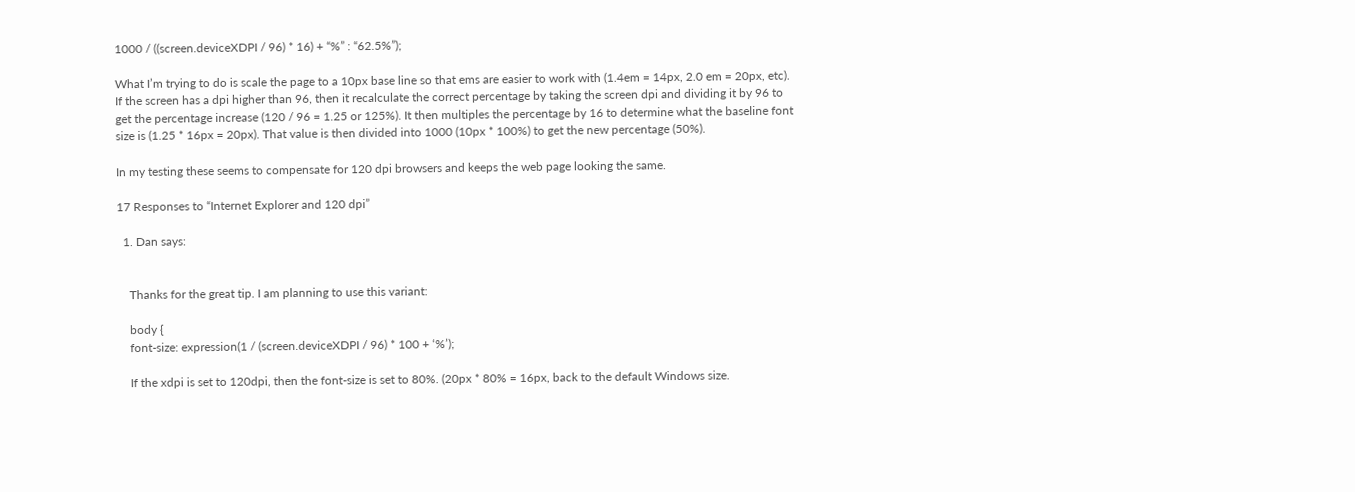1000 / ((screen.deviceXDPI / 96) * 16) + “%” : “62.5%”);

What I’m trying to do is scale the page to a 10px base line so that ems are easier to work with (1.4em = 14px, 2.0 em = 20px, etc). If the screen has a dpi higher than 96, then it recalculate the correct percentage by taking the screen dpi and dividing it by 96 to get the percentage increase (120 / 96 = 1.25 or 125%). It then multiples the percentage by 16 to determine what the baseline font size is (1.25 * 16px = 20px). That value is then divided into 1000 (10px * 100%) to get the new percentage (50%).

In my testing these seems to compensate for 120 dpi browsers and keeps the web page looking the same.

17 Responses to “Internet Explorer and 120 dpi”

  1. Dan says:


    Thanks for the great tip. I am planning to use this variant:

    body {
    font-size: expression(1 / (screen.deviceXDPI / 96) * 100 + ‘%’);

    If the xdpi is set to 120dpi, then the font-size is set to 80%. (20px * 80% = 16px, back to the default Windows size.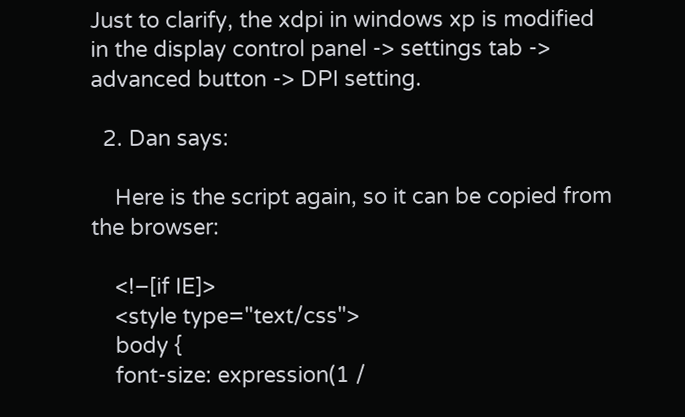Just to clarify, the xdpi in windows xp is modified in the display control panel -> settings tab -> advanced button -> DPI setting.

  2. Dan says:

    Here is the script again, so it can be copied from the browser:

    <!–[if IE]>
    <style type="text/css">
    body {
    font-size: expression(1 /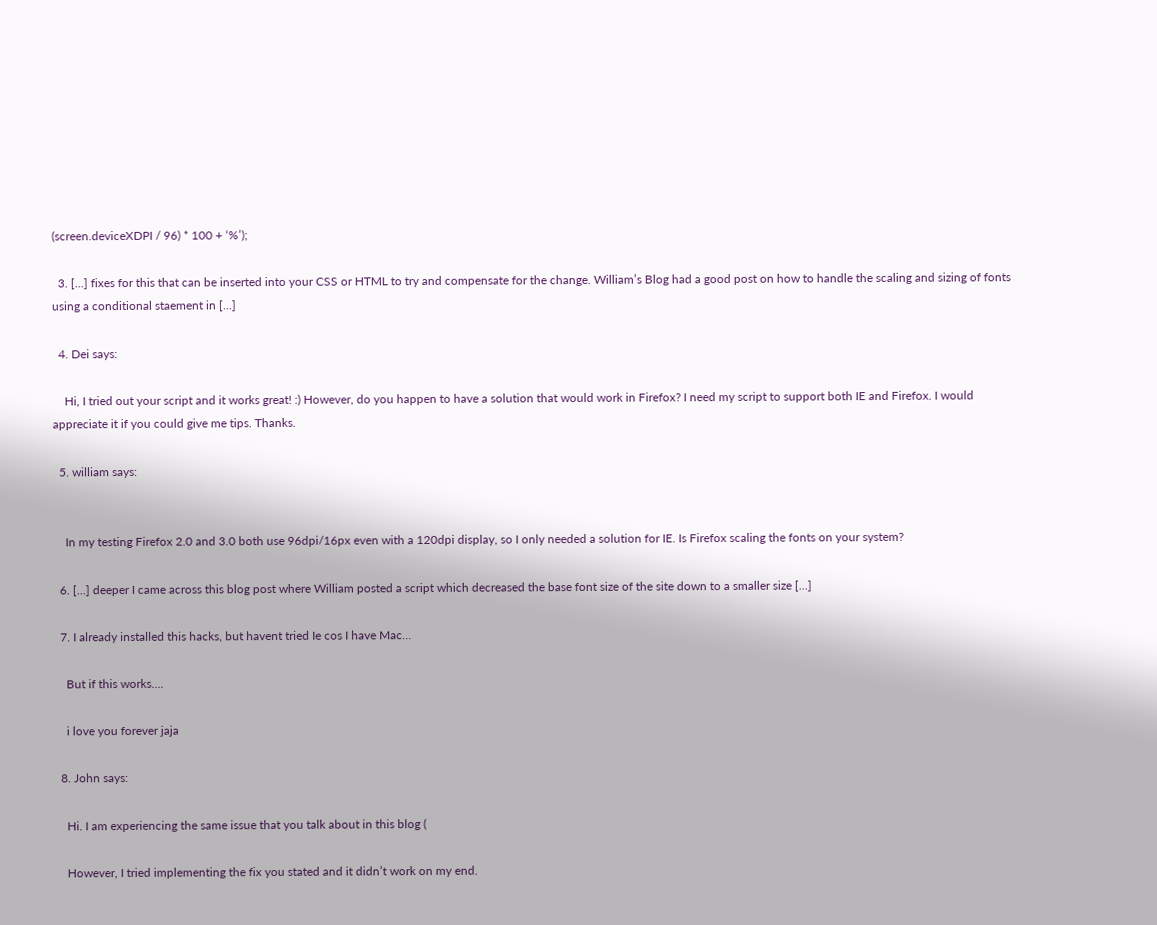(screen.deviceXDPI / 96) * 100 + ‘%’);

  3. [...] fixes for this that can be inserted into your CSS or HTML to try and compensate for the change. William’s Blog had a good post on how to handle the scaling and sizing of fonts using a conditional staement in [...]

  4. Dei says:

    Hi, I tried out your script and it works great! :) However, do you happen to have a solution that would work in Firefox? I need my script to support both IE and Firefox. I would appreciate it if you could give me tips. Thanks.

  5. william says:


    In my testing Firefox 2.0 and 3.0 both use 96dpi/16px even with a 120dpi display, so I only needed a solution for IE. Is Firefox scaling the fonts on your system?

  6. [...] deeper I came across this blog post where William posted a script which decreased the base font size of the site down to a smaller size [...]

  7. I already installed this hacks, but havent tried Ie cos I have Mac…

    But if this works….

    i love you forever jaja

  8. John says:

    Hi. I am experiencing the same issue that you talk about in this blog (

    However, I tried implementing the fix you stated and it didn’t work on my end.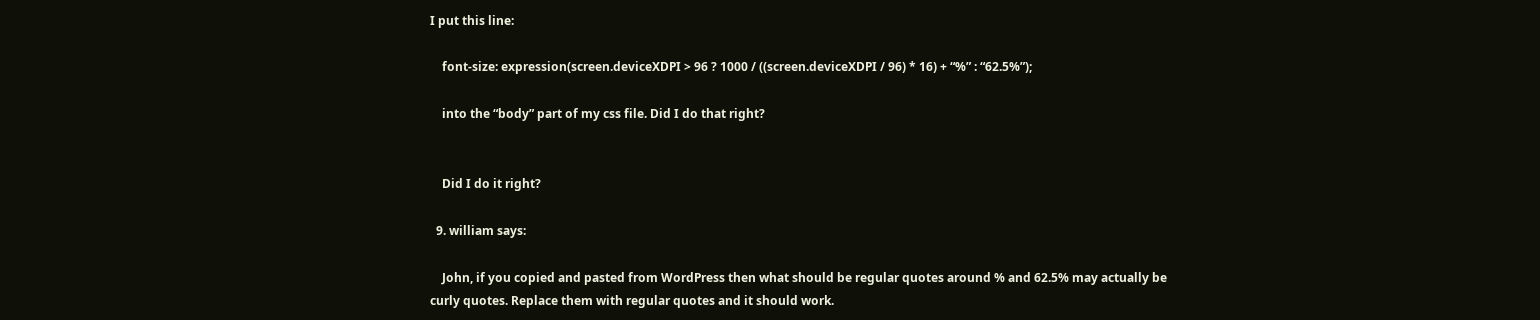I put this line:

    font-size: expression(screen.deviceXDPI > 96 ? 1000 / ((screen.deviceXDPI / 96) * 16) + “%” : “62.5%”);

    into the “body” part of my css file. Did I do that right?


    Did I do it right?

  9. william says:

    John, if you copied and pasted from WordPress then what should be regular quotes around % and 62.5% may actually be curly quotes. Replace them with regular quotes and it should work.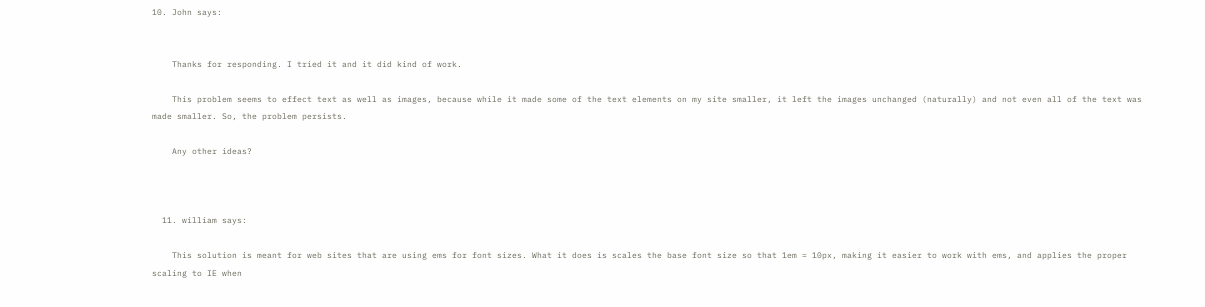10. John says:


    Thanks for responding. I tried it and it did kind of work.

    This problem seems to effect text as well as images, because while it made some of the text elements on my site smaller, it left the images unchanged (naturally) and not even all of the text was made smaller. So, the problem persists.

    Any other ideas?



  11. william says:

    This solution is meant for web sites that are using ems for font sizes. What it does is scales the base font size so that 1em = 10px, making it easier to work with ems, and applies the proper scaling to IE when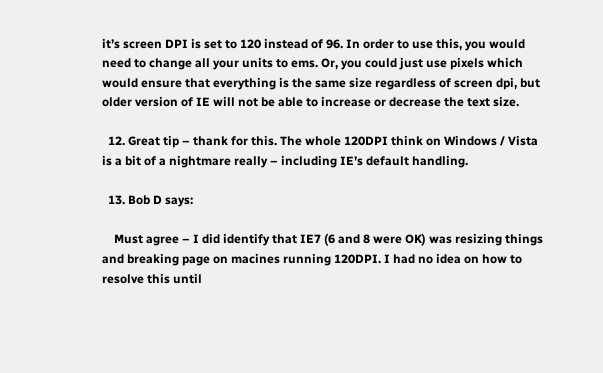it’s screen DPI is set to 120 instead of 96. In order to use this, you would need to change all your units to ems. Or, you could just use pixels which would ensure that everything is the same size regardless of screen dpi, but older version of IE will not be able to increase or decrease the text size.

  12. Great tip – thank for this. The whole 120DPI think on Windows / Vista is a bit of a nightmare really – including IE’s default handling.

  13. Bob D says:

    Must agree – I did identify that IE7 (6 and 8 were OK) was resizing things and breaking page on macines running 120DPI. I had no idea on how to resolve this until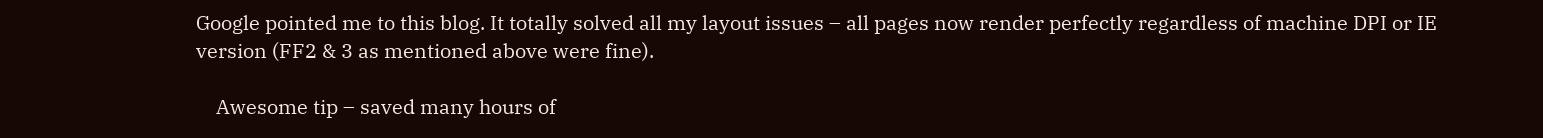Google pointed me to this blog. It totally solved all my layout issues – all pages now render perfectly regardless of machine DPI or IE version (FF2 & 3 as mentioned above were fine).

    Awesome tip – saved many hours of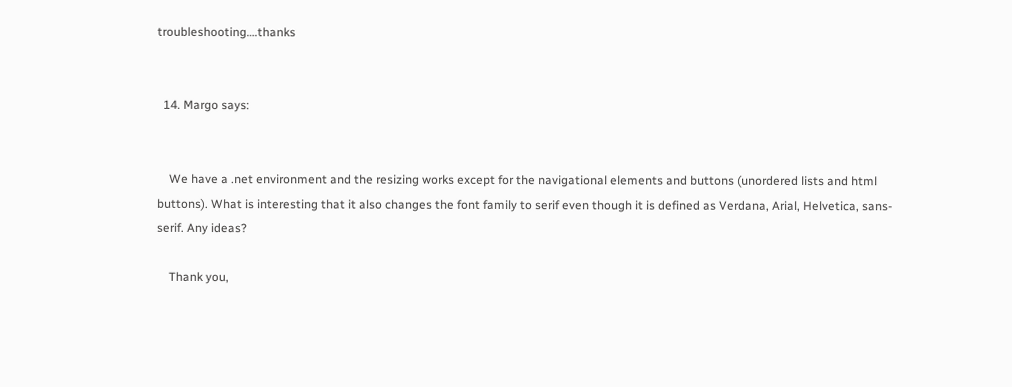troubleshooting….thanks


  14. Margo says:


    We have a .net environment and the resizing works except for the navigational elements and buttons (unordered lists and html buttons). What is interesting that it also changes the font family to serif even though it is defined as Verdana, Arial, Helvetica, sans-serif. Any ideas?

    Thank you,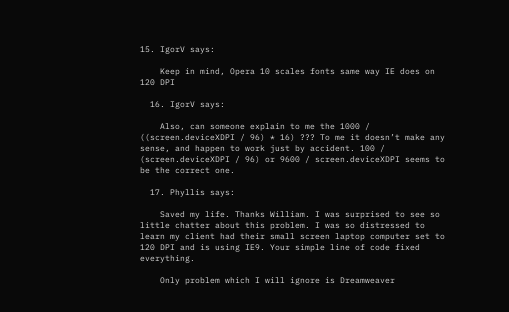15. IgorV says:

    Keep in mind, Opera 10 scales fonts same way IE does on 120 DPI

  16. IgorV says:

    Also, can someone explain to me the 1000 / ((screen.deviceXDPI / 96) * 16) ??? To me it doesn’t make any sense, and happen to work just by accident. 100 / (screen.deviceXDPI / 96) or 9600 / screen.deviceXDPI seems to be the correct one.

  17. Phyllis says:

    Saved my life. Thanks William. I was surprised to see so little chatter about this problem. I was so distressed to learn my client had their small screen laptop computer set to 120 DPI and is using IE9. Your simple line of code fixed everything.

    Only problem which I will ignore is Dreamweaver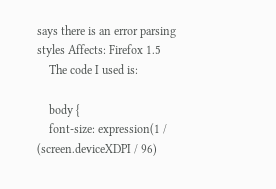says there is an error parsing styles Affects: Firefox 1.5
    The code I used is:

    body {
    font-size: expression(1 / (screen.deviceXDPI / 96)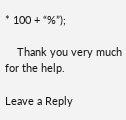* 100 + “%”);

    Thank you very much for the help.

Leave a Reply